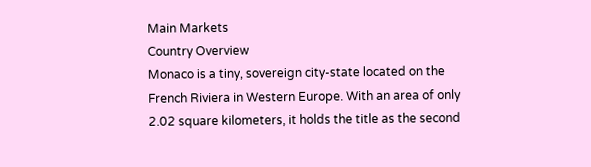Main Markets
Country Overview
Monaco is a tiny, sovereign city-state located on the French Riviera in Western Europe. With an area of only 2.02 square kilometers, it holds the title as the second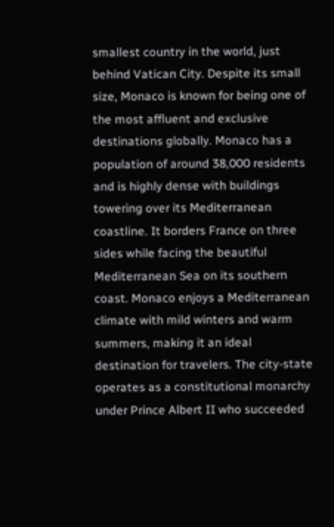smallest country in the world, just behind Vatican City. Despite its small size, Monaco is known for being one of the most affluent and exclusive destinations globally. Monaco has a population of around 38,000 residents and is highly dense with buildings towering over its Mediterranean coastline. It borders France on three sides while facing the beautiful Mediterranean Sea on its southern coast. Monaco enjoys a Mediterranean climate with mild winters and warm summers, making it an ideal destination for travelers. The city-state operates as a constitutional monarchy under Prince Albert II who succeeded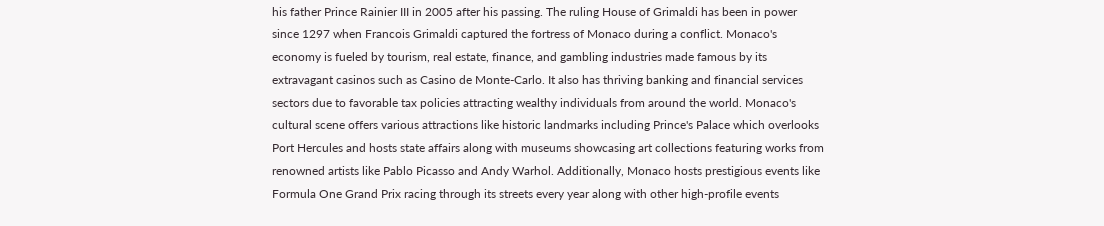his father Prince Rainier III in 2005 after his passing. The ruling House of Grimaldi has been in power since 1297 when Francois Grimaldi captured the fortress of Monaco during a conflict. Monaco's economy is fueled by tourism, real estate, finance, and gambling industries made famous by its extravagant casinos such as Casino de Monte-Carlo. It also has thriving banking and financial services sectors due to favorable tax policies attracting wealthy individuals from around the world. Monaco's cultural scene offers various attractions like historic landmarks including Prince's Palace which overlooks Port Hercules and hosts state affairs along with museums showcasing art collections featuring works from renowned artists like Pablo Picasso and Andy Warhol. Additionally, Monaco hosts prestigious events like Formula One Grand Prix racing through its streets every year along with other high-profile events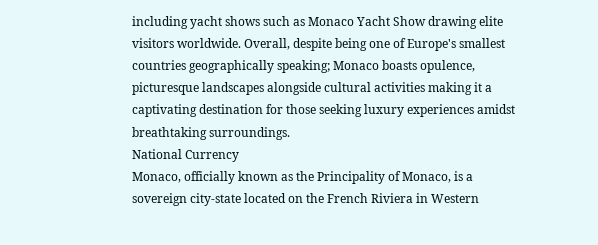including yacht shows such as Monaco Yacht Show drawing elite visitors worldwide. Overall, despite being one of Europe's smallest countries geographically speaking; Monaco boasts opulence, picturesque landscapes alongside cultural activities making it a captivating destination for those seeking luxury experiences amidst breathtaking surroundings.
National Currency
Monaco, officially known as the Principality of Monaco, is a sovereign city-state located on the French Riviera in Western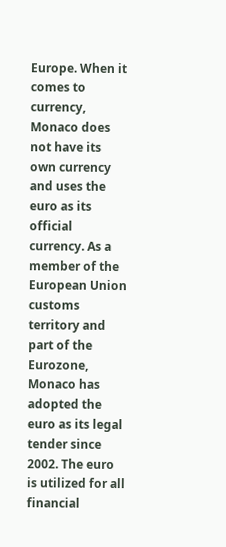Europe. When it comes to currency, Monaco does not have its own currency and uses the euro as its official currency. As a member of the European Union customs territory and part of the Eurozone, Monaco has adopted the euro as its legal tender since 2002. The euro is utilized for all financial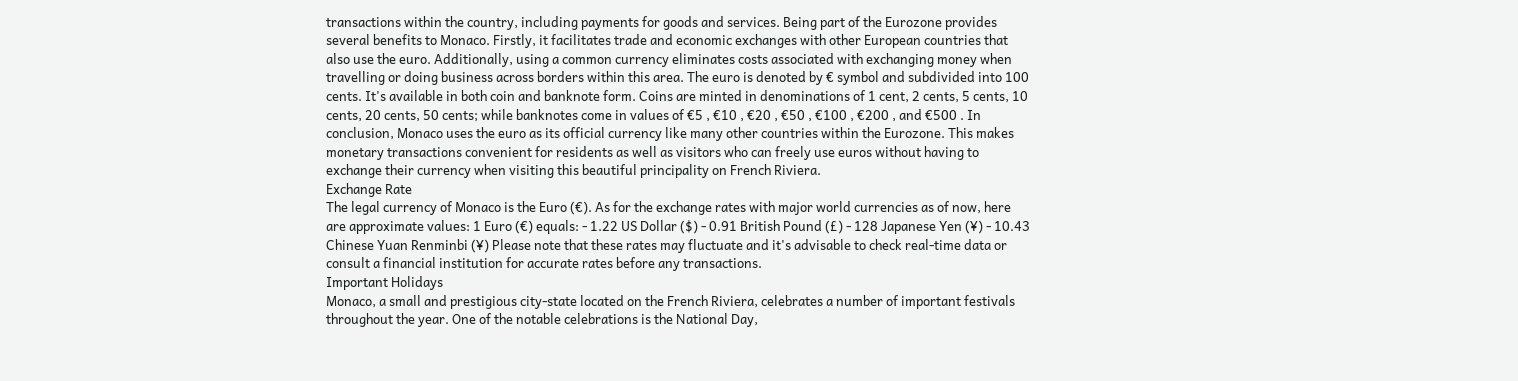transactions within the country, including payments for goods and services. Being part of the Eurozone provides several benefits to Monaco. Firstly, it facilitates trade and economic exchanges with other European countries that also use the euro. Additionally, using a common currency eliminates costs associated with exchanging money when travelling or doing business across borders within this area. The euro is denoted by € symbol and subdivided into 100 cents. It's available in both coin and banknote form. Coins are minted in denominations of 1 cent, 2 cents, 5 cents, 10 cents, 20 cents, 50 cents; while banknotes come in values of €5 , €10 , €20 , €50 , €100 , €200 , and €500 . In conclusion, Monaco uses the euro as its official currency like many other countries within the Eurozone. This makes monetary transactions convenient for residents as well as visitors who can freely use euros without having to exchange their currency when visiting this beautiful principality on French Riviera.
Exchange Rate
The legal currency of Monaco is the Euro (€). As for the exchange rates with major world currencies as of now, here are approximate values: 1 Euro (€) equals: - 1.22 US Dollar ($) - 0.91 British Pound (£) - 128 Japanese Yen (¥) - 10.43 Chinese Yuan Renminbi (¥) Please note that these rates may fluctuate and it's advisable to check real-time data or consult a financial institution for accurate rates before any transactions.
Important Holidays
Monaco, a small and prestigious city-state located on the French Riviera, celebrates a number of important festivals throughout the year. One of the notable celebrations is the National Day,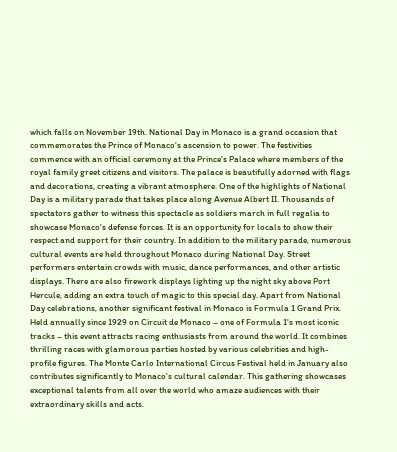which falls on November 19th. National Day in Monaco is a grand occasion that commemorates the Prince of Monaco's ascension to power. The festivities commence with an official ceremony at the Prince's Palace where members of the royal family greet citizens and visitors. The palace is beautifully adorned with flags and decorations, creating a vibrant atmosphere. One of the highlights of National Day is a military parade that takes place along Avenue Albert II. Thousands of spectators gather to witness this spectacle as soldiers march in full regalia to showcase Monaco's defense forces. It is an opportunity for locals to show their respect and support for their country. In addition to the military parade, numerous cultural events are held throughout Monaco during National Day. Street performers entertain crowds with music, dance performances, and other artistic displays. There are also firework displays lighting up the night sky above Port Hercule, adding an extra touch of magic to this special day. Apart from National Day celebrations, another significant festival in Monaco is Formula 1 Grand Prix. Held annually since 1929 on Circuit de Monaco – one of Formula 1's most iconic tracks – this event attracts racing enthusiasts from around the world. It combines thrilling races with glamorous parties hosted by various celebrities and high-profile figures. The Monte Carlo International Circus Festival held in January also contributes significantly to Monaco's cultural calendar. This gathering showcases exceptional talents from all over the world who amaze audiences with their extraordinary skills and acts.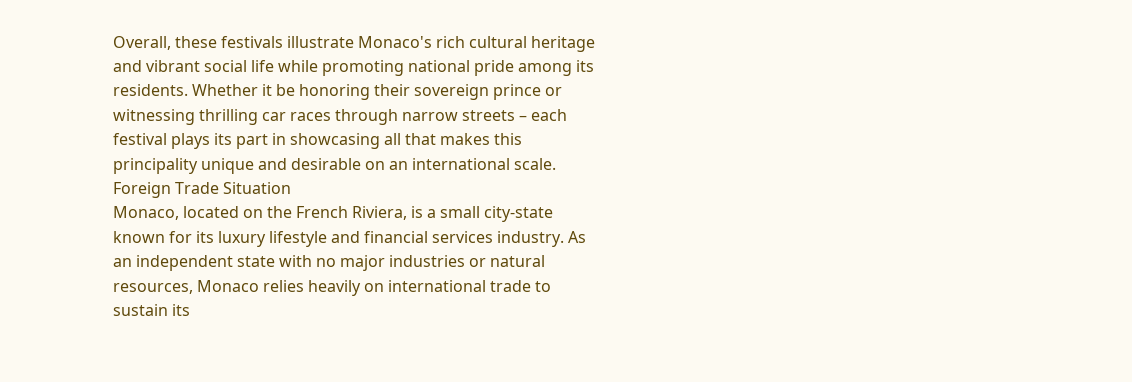Overall, these festivals illustrate Monaco's rich cultural heritage and vibrant social life while promoting national pride among its residents. Whether it be honoring their sovereign prince or witnessing thrilling car races through narrow streets – each festival plays its part in showcasing all that makes this principality unique and desirable on an international scale.
Foreign Trade Situation
Monaco, located on the French Riviera, is a small city-state known for its luxury lifestyle and financial services industry. As an independent state with no major industries or natural resources, Monaco relies heavily on international trade to sustain its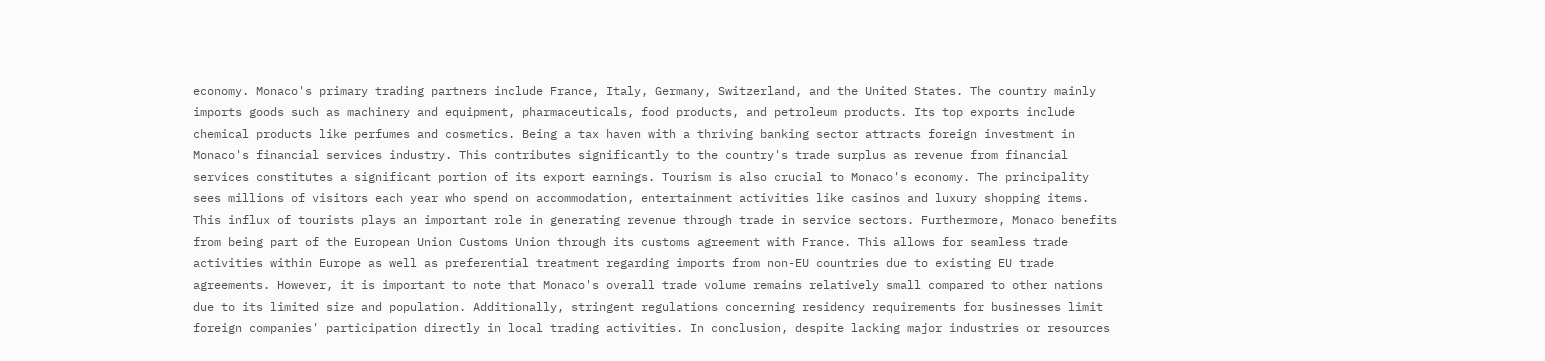economy. Monaco's primary trading partners include France, Italy, Germany, Switzerland, and the United States. The country mainly imports goods such as machinery and equipment, pharmaceuticals, food products, and petroleum products. Its top exports include chemical products like perfumes and cosmetics. Being a tax haven with a thriving banking sector attracts foreign investment in Monaco's financial services industry. This contributes significantly to the country's trade surplus as revenue from financial services constitutes a significant portion of its export earnings. Tourism is also crucial to Monaco's economy. The principality sees millions of visitors each year who spend on accommodation, entertainment activities like casinos and luxury shopping items. This influx of tourists plays an important role in generating revenue through trade in service sectors. Furthermore, Monaco benefits from being part of the European Union Customs Union through its customs agreement with France. This allows for seamless trade activities within Europe as well as preferential treatment regarding imports from non-EU countries due to existing EU trade agreements. However, it is important to note that Monaco's overall trade volume remains relatively small compared to other nations due to its limited size and population. Additionally, stringent regulations concerning residency requirements for businesses limit foreign companies' participation directly in local trading activities. In conclusion, despite lacking major industries or resources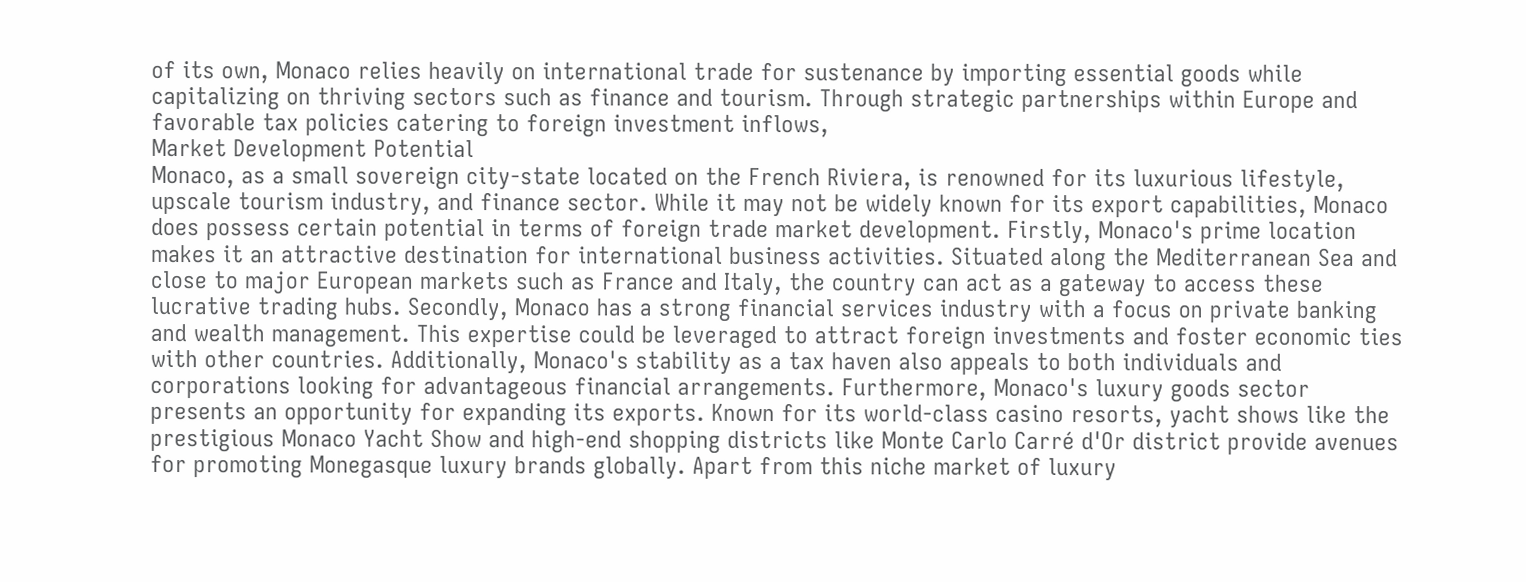of its own, Monaco relies heavily on international trade for sustenance by importing essential goods while capitalizing on thriving sectors such as finance and tourism. Through strategic partnerships within Europe and favorable tax policies catering to foreign investment inflows,
Market Development Potential
Monaco, as a small sovereign city-state located on the French Riviera, is renowned for its luxurious lifestyle, upscale tourism industry, and finance sector. While it may not be widely known for its export capabilities, Monaco does possess certain potential in terms of foreign trade market development. Firstly, Monaco's prime location makes it an attractive destination for international business activities. Situated along the Mediterranean Sea and close to major European markets such as France and Italy, the country can act as a gateway to access these lucrative trading hubs. Secondly, Monaco has a strong financial services industry with a focus on private banking and wealth management. This expertise could be leveraged to attract foreign investments and foster economic ties with other countries. Additionally, Monaco's stability as a tax haven also appeals to both individuals and corporations looking for advantageous financial arrangements. Furthermore, Monaco's luxury goods sector presents an opportunity for expanding its exports. Known for its world-class casino resorts, yacht shows like the prestigious Monaco Yacht Show and high-end shopping districts like Monte Carlo Carré d'Or district provide avenues for promoting Monegasque luxury brands globally. Apart from this niche market of luxury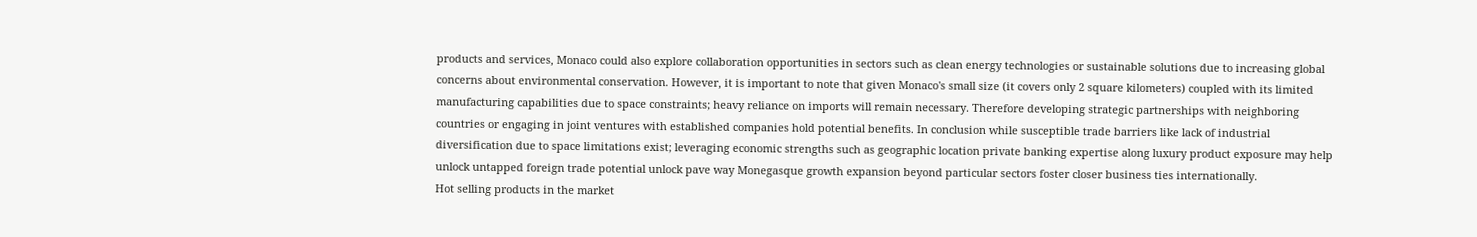products and services, Monaco could also explore collaboration opportunities in sectors such as clean energy technologies or sustainable solutions due to increasing global concerns about environmental conservation. However, it is important to note that given Monaco's small size (it covers only 2 square kilometers) coupled with its limited manufacturing capabilities due to space constraints; heavy reliance on imports will remain necessary. Therefore developing strategic partnerships with neighboring countries or engaging in joint ventures with established companies hold potential benefits. In conclusion while susceptible trade barriers like lack of industrial diversification due to space limitations exist; leveraging economic strengths such as geographic location private banking expertise along luxury product exposure may help unlock untapped foreign trade potential unlock pave way Monegasque growth expansion beyond particular sectors foster closer business ties internationally.
Hot selling products in the market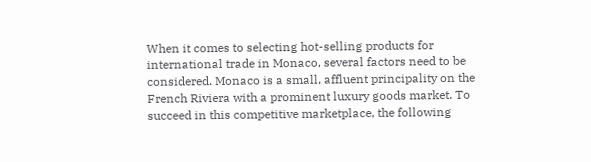When it comes to selecting hot-selling products for international trade in Monaco, several factors need to be considered. Monaco is a small, affluent principality on the French Riviera with a prominent luxury goods market. To succeed in this competitive marketplace, the following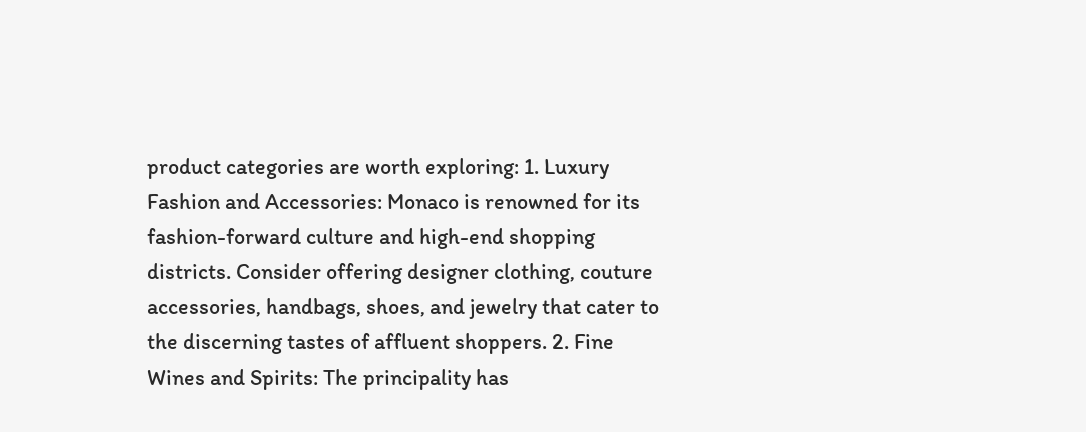product categories are worth exploring: 1. Luxury Fashion and Accessories: Monaco is renowned for its fashion-forward culture and high-end shopping districts. Consider offering designer clothing, couture accessories, handbags, shoes, and jewelry that cater to the discerning tastes of affluent shoppers. 2. Fine Wines and Spirits: The principality has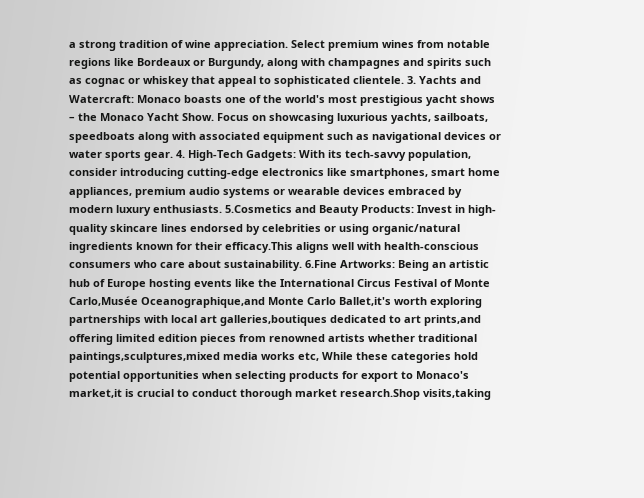a strong tradition of wine appreciation. Select premium wines from notable regions like Bordeaux or Burgundy, along with champagnes and spirits such as cognac or whiskey that appeal to sophisticated clientele. 3. Yachts and Watercraft: Monaco boasts one of the world's most prestigious yacht shows – the Monaco Yacht Show. Focus on showcasing luxurious yachts, sailboats, speedboats along with associated equipment such as navigational devices or water sports gear. 4. High-Tech Gadgets: With its tech-savvy population, consider introducing cutting-edge electronics like smartphones, smart home appliances, premium audio systems or wearable devices embraced by modern luxury enthusiasts. 5.Cosmetics and Beauty Products: Invest in high-quality skincare lines endorsed by celebrities or using organic/natural ingredients known for their efficacy.This aligns well with health-conscious consumers who care about sustainability. 6.Fine Artworks: Being an artistic hub of Europe hosting events like the International Circus Festival of Monte Carlo,Musée Oceanographique,and Monte Carlo Ballet,it's worth exploring partnerships with local art galleries,boutiques dedicated to art prints,and offering limited edition pieces from renowned artists whether traditional paintings,sculptures,mixed media works etc, While these categories hold potential opportunities when selecting products for export to Monaco's market,it is crucial to conduct thorough market research.Shop visits,taking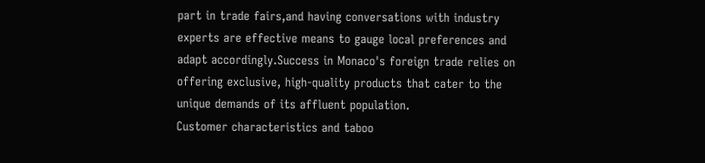part in trade fairs,and having conversations with industry experts are effective means to gauge local preferences and adapt accordingly.Success in Monaco's foreign trade relies on offering exclusive, high-quality products that cater to the unique demands of its affluent population.
Customer characteristics and taboo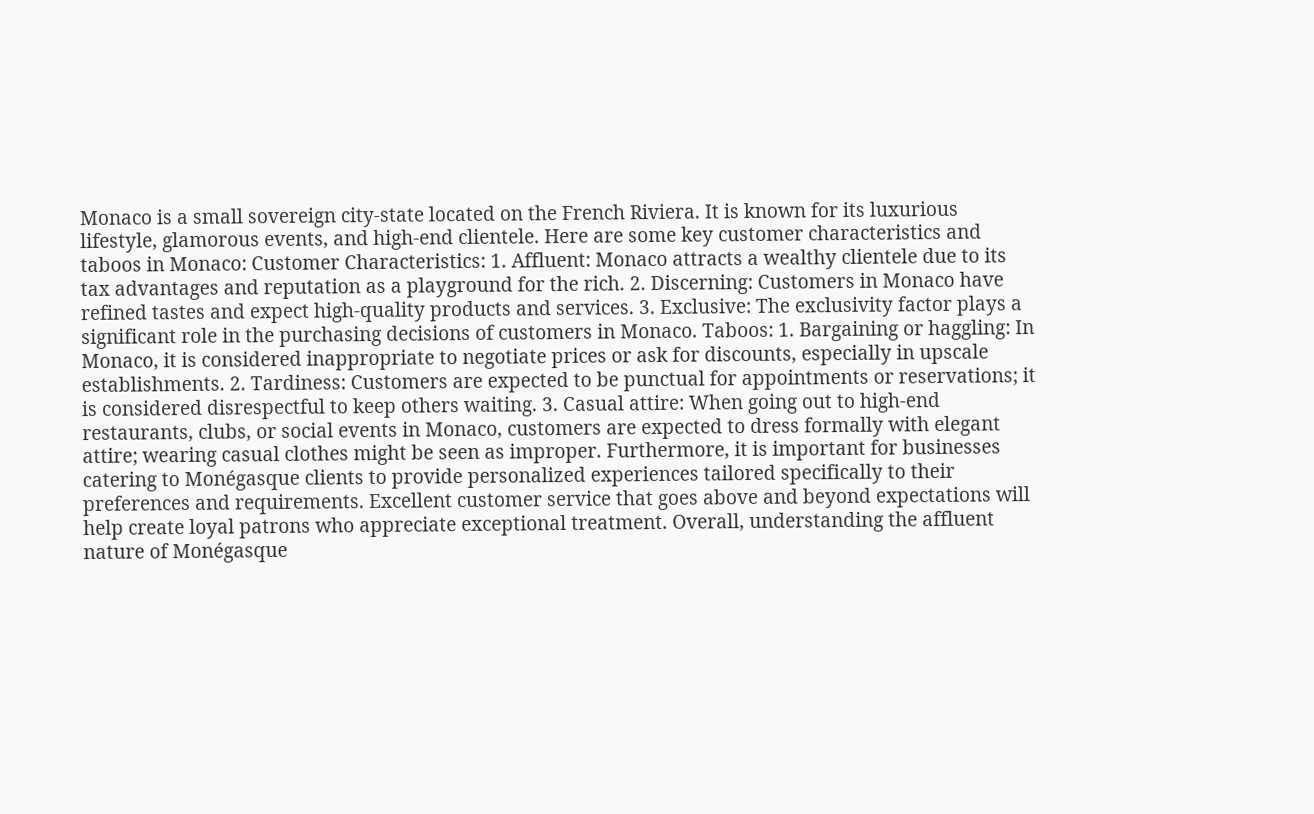Monaco is a small sovereign city-state located on the French Riviera. It is known for its luxurious lifestyle, glamorous events, and high-end clientele. Here are some key customer characteristics and taboos in Monaco: Customer Characteristics: 1. Affluent: Monaco attracts a wealthy clientele due to its tax advantages and reputation as a playground for the rich. 2. Discerning: Customers in Monaco have refined tastes and expect high-quality products and services. 3. Exclusive: The exclusivity factor plays a significant role in the purchasing decisions of customers in Monaco. Taboos: 1. Bargaining or haggling: In Monaco, it is considered inappropriate to negotiate prices or ask for discounts, especially in upscale establishments. 2. Tardiness: Customers are expected to be punctual for appointments or reservations; it is considered disrespectful to keep others waiting. 3. Casual attire: When going out to high-end restaurants, clubs, or social events in Monaco, customers are expected to dress formally with elegant attire; wearing casual clothes might be seen as improper. Furthermore, it is important for businesses catering to Monégasque clients to provide personalized experiences tailored specifically to their preferences and requirements. Excellent customer service that goes above and beyond expectations will help create loyal patrons who appreciate exceptional treatment. Overall, understanding the affluent nature of Monégasque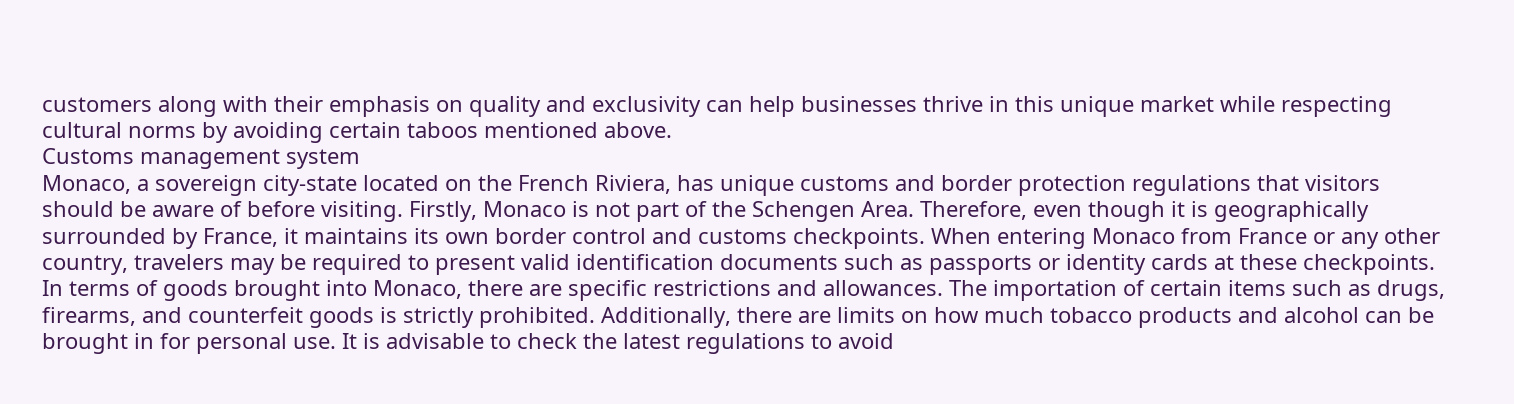customers along with their emphasis on quality and exclusivity can help businesses thrive in this unique market while respecting cultural norms by avoiding certain taboos mentioned above.
Customs management system
Monaco, a sovereign city-state located on the French Riviera, has unique customs and border protection regulations that visitors should be aware of before visiting. Firstly, Monaco is not part of the Schengen Area. Therefore, even though it is geographically surrounded by France, it maintains its own border control and customs checkpoints. When entering Monaco from France or any other country, travelers may be required to present valid identification documents such as passports or identity cards at these checkpoints. In terms of goods brought into Monaco, there are specific restrictions and allowances. The importation of certain items such as drugs, firearms, and counterfeit goods is strictly prohibited. Additionally, there are limits on how much tobacco products and alcohol can be brought in for personal use. It is advisable to check the latest regulations to avoid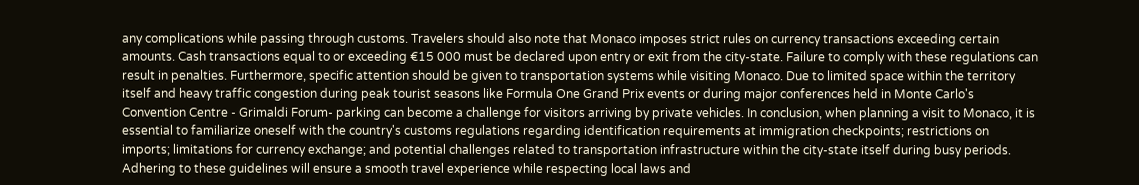any complications while passing through customs. Travelers should also note that Monaco imposes strict rules on currency transactions exceeding certain amounts. Cash transactions equal to or exceeding €15 000 must be declared upon entry or exit from the city-state. Failure to comply with these regulations can result in penalties. Furthermore, specific attention should be given to transportation systems while visiting Monaco. Due to limited space within the territory itself and heavy traffic congestion during peak tourist seasons like Formula One Grand Prix events or during major conferences held in Monte Carlo's Convention Centre - Grimaldi Forum- parking can become a challenge for visitors arriving by private vehicles. In conclusion, when planning a visit to Monaco, it is essential to familiarize oneself with the country's customs regulations regarding identification requirements at immigration checkpoints; restrictions on imports; limitations for currency exchange; and potential challenges related to transportation infrastructure within the city-state itself during busy periods. Adhering to these guidelines will ensure a smooth travel experience while respecting local laws and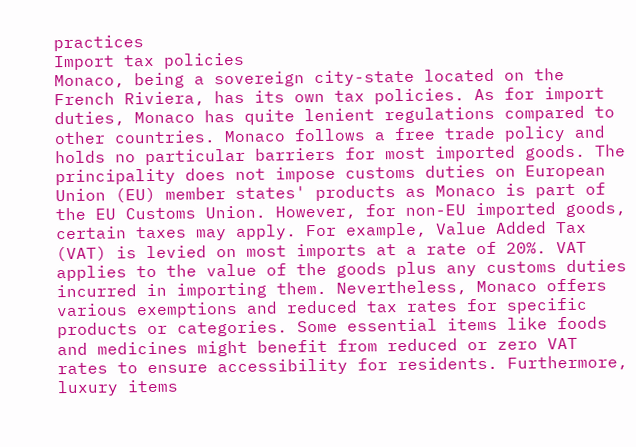practices
Import tax policies
Monaco, being a sovereign city-state located on the French Riviera, has its own tax policies. As for import duties, Monaco has quite lenient regulations compared to other countries. Monaco follows a free trade policy and holds no particular barriers for most imported goods. The principality does not impose customs duties on European Union (EU) member states' products as Monaco is part of the EU Customs Union. However, for non-EU imported goods, certain taxes may apply. For example, Value Added Tax (VAT) is levied on most imports at a rate of 20%. VAT applies to the value of the goods plus any customs duties incurred in importing them. Nevertheless, Monaco offers various exemptions and reduced tax rates for specific products or categories. Some essential items like foods and medicines might benefit from reduced or zero VAT rates to ensure accessibility for residents. Furthermore, luxury items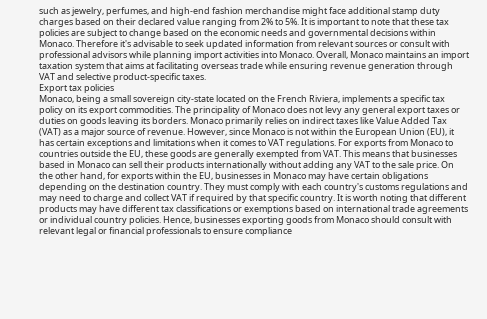such as jewelry, perfumes, and high-end fashion merchandise might face additional stamp duty charges based on their declared value ranging from 2% to 5%. It is important to note that these tax policies are subject to change based on the economic needs and governmental decisions within Monaco. Therefore it's advisable to seek updated information from relevant sources or consult with professional advisors while planning import activities into Monaco. Overall, Monaco maintains an import taxation system that aims at facilitating overseas trade while ensuring revenue generation through VAT and selective product-specific taxes.
Export tax policies
Monaco, being a small sovereign city-state located on the French Riviera, implements a specific tax policy on its export commodities. The principality of Monaco does not levy any general export taxes or duties on goods leaving its borders. Monaco primarily relies on indirect taxes like Value Added Tax (VAT) as a major source of revenue. However, since Monaco is not within the European Union (EU), it has certain exceptions and limitations when it comes to VAT regulations. For exports from Monaco to countries outside the EU, these goods are generally exempted from VAT. This means that businesses based in Monaco can sell their products internationally without adding any VAT to the sale price. On the other hand, for exports within the EU, businesses in Monaco may have certain obligations depending on the destination country. They must comply with each country's customs regulations and may need to charge and collect VAT if required by that specific country. It is worth noting that different products may have different tax classifications or exemptions based on international trade agreements or individual country policies. Hence, businesses exporting goods from Monaco should consult with relevant legal or financial professionals to ensure compliance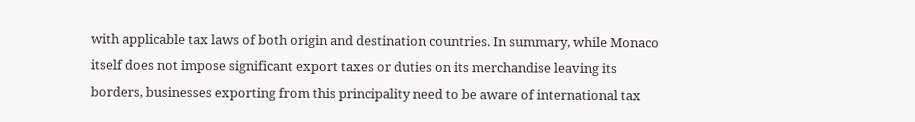with applicable tax laws of both origin and destination countries. In summary, while Monaco itself does not impose significant export taxes or duties on its merchandise leaving its borders, businesses exporting from this principality need to be aware of international tax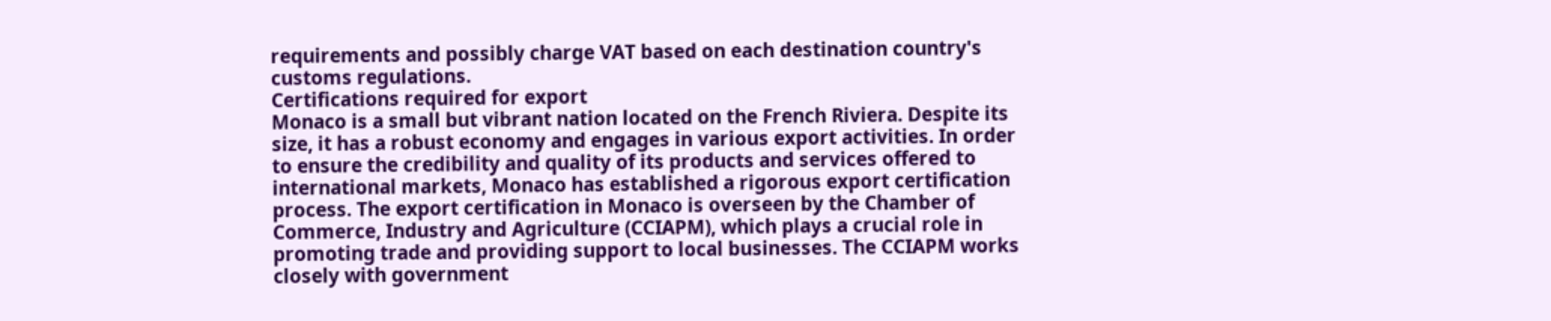requirements and possibly charge VAT based on each destination country's customs regulations.
Certifications required for export
Monaco is a small but vibrant nation located on the French Riviera. Despite its size, it has a robust economy and engages in various export activities. In order to ensure the credibility and quality of its products and services offered to international markets, Monaco has established a rigorous export certification process. The export certification in Monaco is overseen by the Chamber of Commerce, Industry and Agriculture (CCIAPM), which plays a crucial role in promoting trade and providing support to local businesses. The CCIAPM works closely with government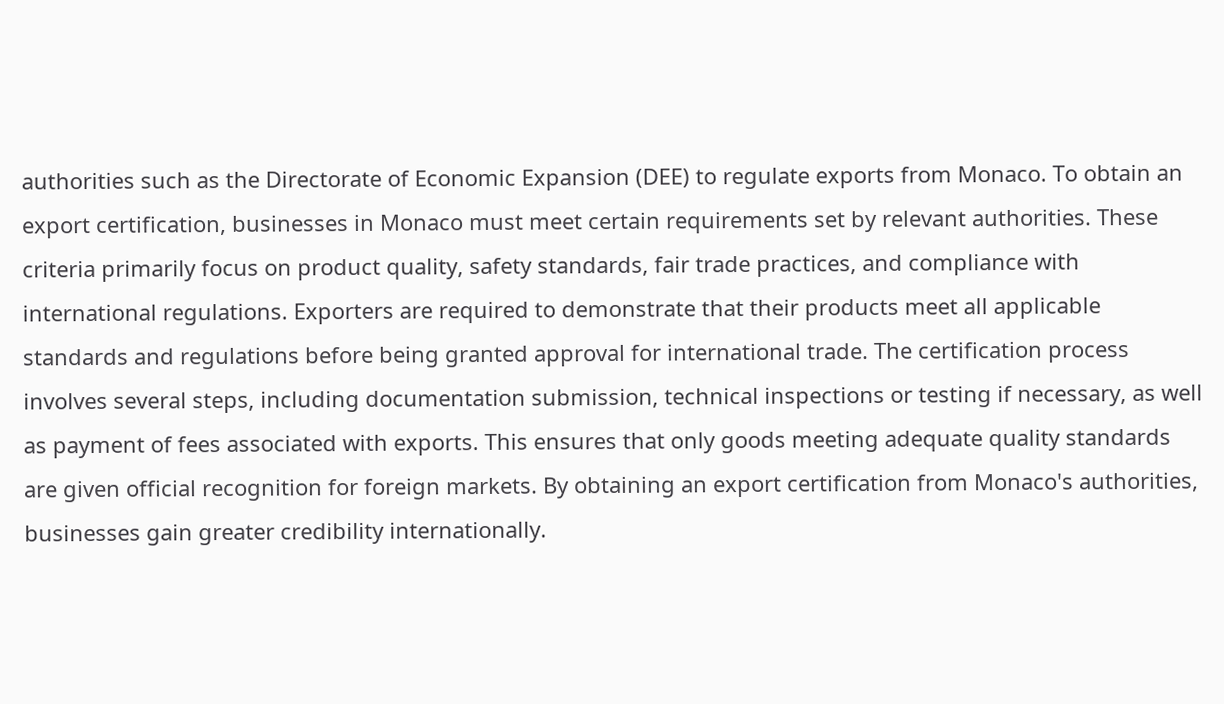authorities such as the Directorate of Economic Expansion (DEE) to regulate exports from Monaco. To obtain an export certification, businesses in Monaco must meet certain requirements set by relevant authorities. These criteria primarily focus on product quality, safety standards, fair trade practices, and compliance with international regulations. Exporters are required to demonstrate that their products meet all applicable standards and regulations before being granted approval for international trade. The certification process involves several steps, including documentation submission, technical inspections or testing if necessary, as well as payment of fees associated with exports. This ensures that only goods meeting adequate quality standards are given official recognition for foreign markets. By obtaining an export certification from Monaco's authorities, businesses gain greater credibility internationally.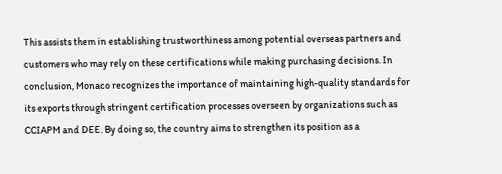This assists them in establishing trustworthiness among potential overseas partners and customers who may rely on these certifications while making purchasing decisions. In conclusion, Monaco recognizes the importance of maintaining high-quality standards for its exports through stringent certification processes overseen by organizations such as CCIAPM and DEE. By doing so, the country aims to strengthen its position as a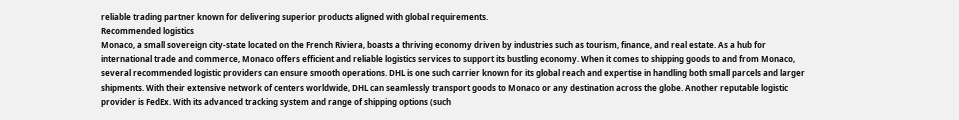reliable trading partner known for delivering superior products aligned with global requirements.
Recommended logistics
Monaco, a small sovereign city-state located on the French Riviera, boasts a thriving economy driven by industries such as tourism, finance, and real estate. As a hub for international trade and commerce, Monaco offers efficient and reliable logistics services to support its bustling economy. When it comes to shipping goods to and from Monaco, several recommended logistic providers can ensure smooth operations. DHL is one such carrier known for its global reach and expertise in handling both small parcels and larger shipments. With their extensive network of centers worldwide, DHL can seamlessly transport goods to Monaco or any destination across the globe. Another reputable logistic provider is FedEx. With its advanced tracking system and range of shipping options (such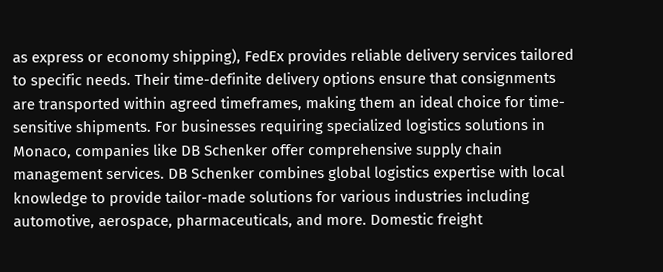as express or economy shipping), FedEx provides reliable delivery services tailored to specific needs. Their time-definite delivery options ensure that consignments are transported within agreed timeframes, making them an ideal choice for time-sensitive shipments. For businesses requiring specialized logistics solutions in Monaco, companies like DB Schenker offer comprehensive supply chain management services. DB Schenker combines global logistics expertise with local knowledge to provide tailor-made solutions for various industries including automotive, aerospace, pharmaceuticals, and more. Domestic freight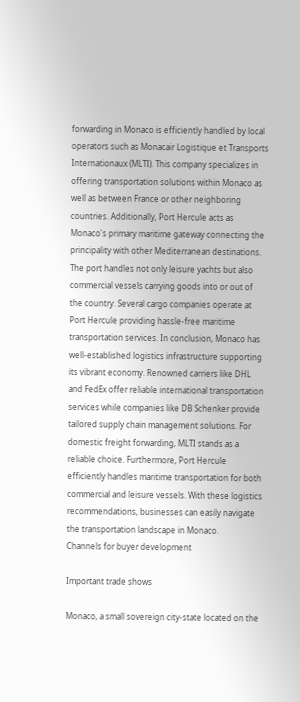forwarding in Monaco is efficiently handled by local operators such as Monacair Logistique et Transports Internationaux (MLTI). This company specializes in offering transportation solutions within Monaco as well as between France or other neighboring countries. Additionally, Port Hercule acts as Monaco's primary maritime gateway connecting the principality with other Mediterranean destinations. The port handles not only leisure yachts but also commercial vessels carrying goods into or out of the country. Several cargo companies operate at Port Hercule providing hassle-free maritime transportation services. In conclusion, Monaco has well-established logistics infrastructure supporting its vibrant economy. Renowned carriers like DHL and FedEx offer reliable international transportation services while companies like DB Schenker provide tailored supply chain management solutions. For domestic freight forwarding, MLTI stands as a reliable choice. Furthermore, Port Hercule efficiently handles maritime transportation for both commercial and leisure vessels. With these logistics recommendations, businesses can easily navigate the transportation landscape in Monaco.
Channels for buyer development

Important trade shows

Monaco, a small sovereign city-state located on the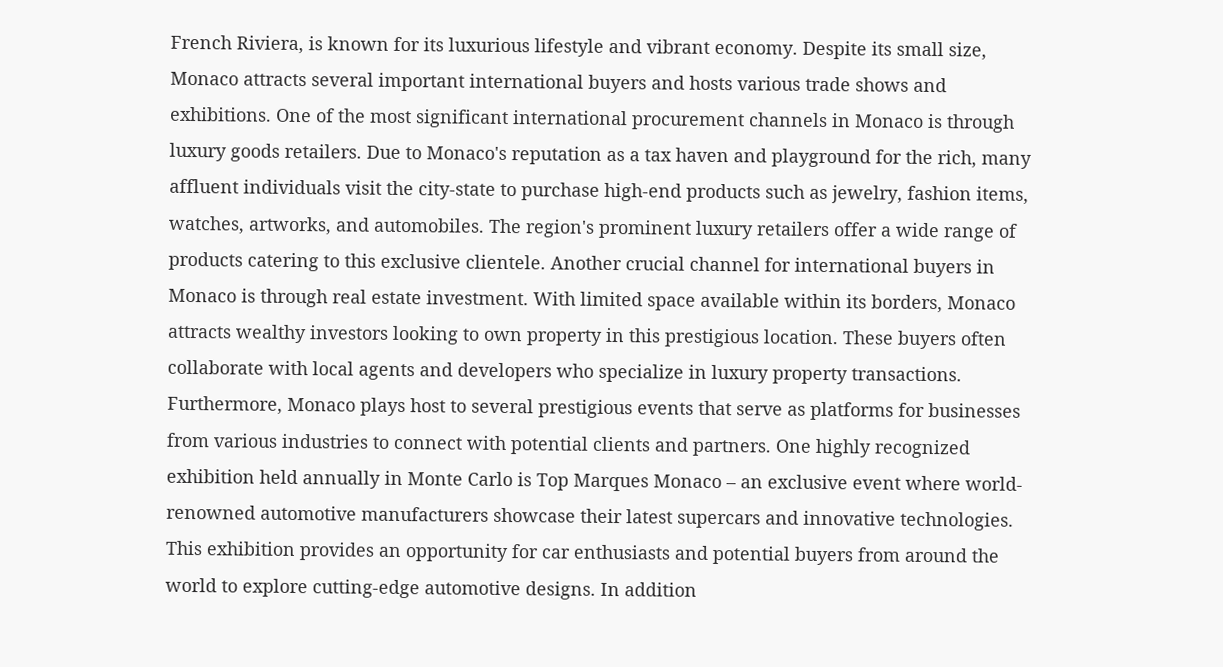French Riviera, is known for its luxurious lifestyle and vibrant economy. Despite its small size, Monaco attracts several important international buyers and hosts various trade shows and exhibitions. One of the most significant international procurement channels in Monaco is through luxury goods retailers. Due to Monaco's reputation as a tax haven and playground for the rich, many affluent individuals visit the city-state to purchase high-end products such as jewelry, fashion items, watches, artworks, and automobiles. The region's prominent luxury retailers offer a wide range of products catering to this exclusive clientele. Another crucial channel for international buyers in Monaco is through real estate investment. With limited space available within its borders, Monaco attracts wealthy investors looking to own property in this prestigious location. These buyers often collaborate with local agents and developers who specialize in luxury property transactions. Furthermore, Monaco plays host to several prestigious events that serve as platforms for businesses from various industries to connect with potential clients and partners. One highly recognized exhibition held annually in Monte Carlo is Top Marques Monaco – an exclusive event where world-renowned automotive manufacturers showcase their latest supercars and innovative technologies. This exhibition provides an opportunity for car enthusiasts and potential buyers from around the world to explore cutting-edge automotive designs. In addition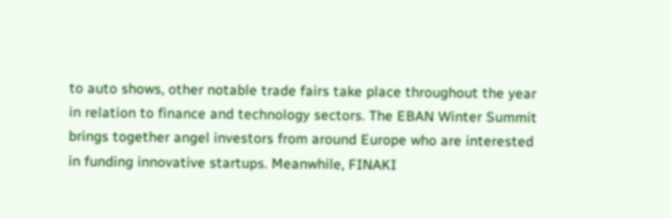to auto shows, other notable trade fairs take place throughout the year in relation to finance and technology sectors. The EBAN Winter Summit brings together angel investors from around Europe who are interested in funding innovative startups. Meanwhile, FINAKI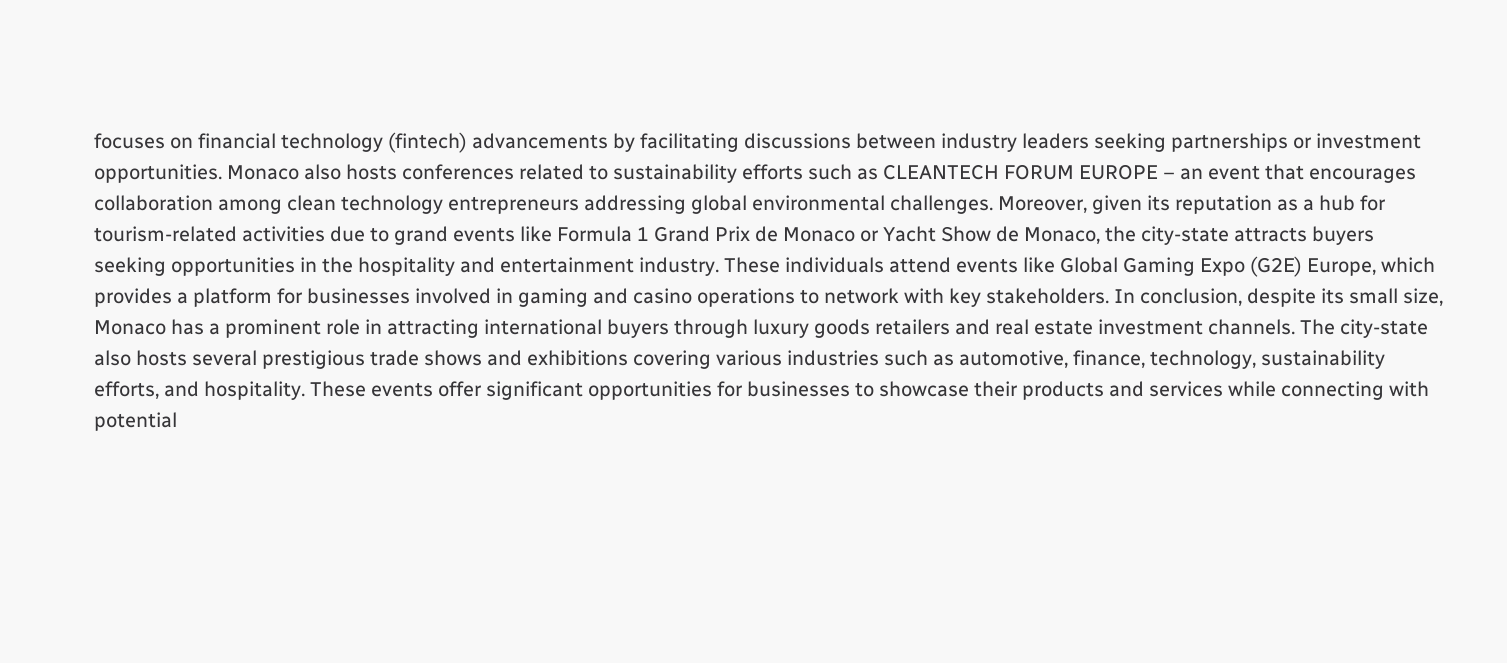focuses on financial technology (fintech) advancements by facilitating discussions between industry leaders seeking partnerships or investment opportunities. Monaco also hosts conferences related to sustainability efforts such as CLEANTECH FORUM EUROPE – an event that encourages collaboration among clean technology entrepreneurs addressing global environmental challenges. Moreover, given its reputation as a hub for tourism-related activities due to grand events like Formula 1 Grand Prix de Monaco or Yacht Show de Monaco, the city-state attracts buyers seeking opportunities in the hospitality and entertainment industry. These individuals attend events like Global Gaming Expo (G2E) Europe, which provides a platform for businesses involved in gaming and casino operations to network with key stakeholders. In conclusion, despite its small size, Monaco has a prominent role in attracting international buyers through luxury goods retailers and real estate investment channels. The city-state also hosts several prestigious trade shows and exhibitions covering various industries such as automotive, finance, technology, sustainability efforts, and hospitality. These events offer significant opportunities for businesses to showcase their products and services while connecting with potential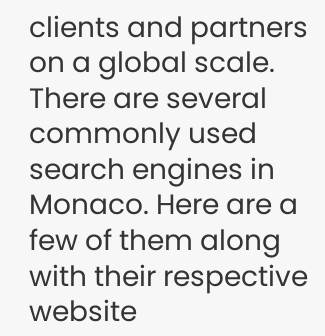clients and partners on a global scale.
There are several commonly used search engines in Monaco. Here are a few of them along with their respective website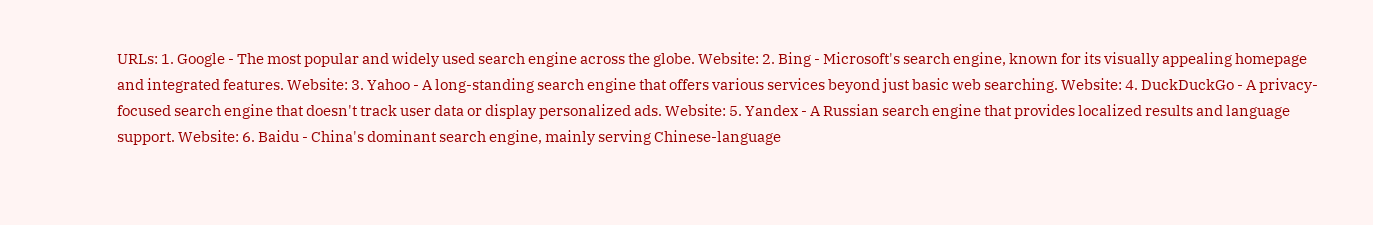URLs: 1. Google - The most popular and widely used search engine across the globe. Website: 2. Bing - Microsoft's search engine, known for its visually appealing homepage and integrated features. Website: 3. Yahoo - A long-standing search engine that offers various services beyond just basic web searching. Website: 4. DuckDuckGo - A privacy-focused search engine that doesn't track user data or display personalized ads. Website: 5. Yandex - A Russian search engine that provides localized results and language support. Website: 6. Baidu - China's dominant search engine, mainly serving Chinese-language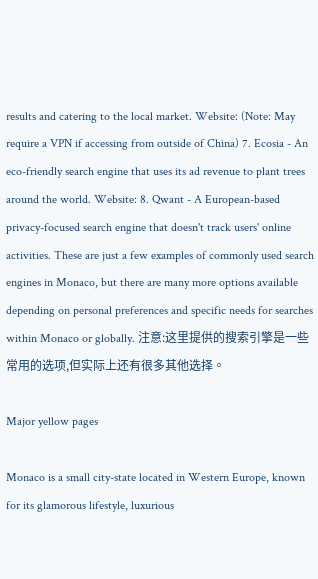results and catering to the local market. Website: (Note: May require a VPN if accessing from outside of China) 7. Ecosia - An eco-friendly search engine that uses its ad revenue to plant trees around the world. Website: 8. Qwant - A European-based privacy-focused search engine that doesn't track users' online activities. These are just a few examples of commonly used search engines in Monaco, but there are many more options available depending on personal preferences and specific needs for searches within Monaco or globally. 注意:这里提供的搜索引擎是一些常用的选项,但实际上还有很多其他选择。

Major yellow pages

Monaco is a small city-state located in Western Europe, known for its glamorous lifestyle, luxurious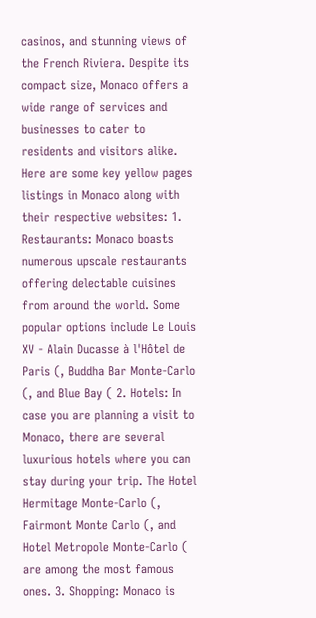casinos, and stunning views of the French Riviera. Despite its compact size, Monaco offers a wide range of services and businesses to cater to residents and visitors alike. Here are some key yellow pages listings in Monaco along with their respective websites: 1. Restaurants: Monaco boasts numerous upscale restaurants offering delectable cuisines from around the world. Some popular options include Le Louis XV - Alain Ducasse à l'Hôtel de Paris (, Buddha Bar Monte-Carlo (, and Blue Bay ( 2. Hotels: In case you are planning a visit to Monaco, there are several luxurious hotels where you can stay during your trip. The Hotel Hermitage Monte-Carlo (, Fairmont Monte Carlo (, and Hotel Metropole Monte-Carlo ( are among the most famous ones. 3. Shopping: Monaco is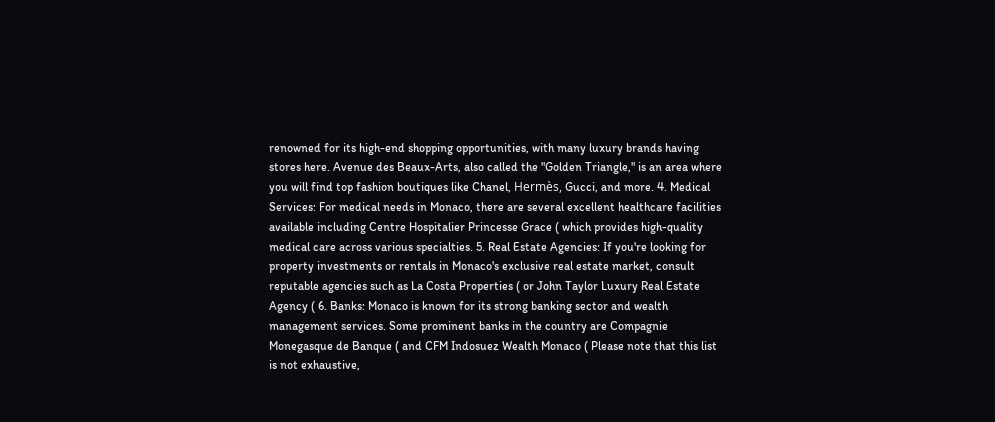renowned for its high-end shopping opportunities, with many luxury brands having stores here. Avenue des Beaux-Arts, also called the "Golden Triangle," is an area where you will find top fashion boutiques like Chanel, Hermès, Gucci, and more. 4. Medical Services: For medical needs in Monaco, there are several excellent healthcare facilities available including Centre Hospitalier Princesse Grace ( which provides high-quality medical care across various specialties. 5. Real Estate Agencies: If you're looking for property investments or rentals in Monaco's exclusive real estate market, consult reputable agencies such as La Costa Properties ( or John Taylor Luxury Real Estate Agency ( 6. Banks: Monaco is known for its strong banking sector and wealth management services. Some prominent banks in the country are Compagnie Monegasque de Banque ( and CFM Indosuez Wealth Monaco ( Please note that this list is not exhaustive,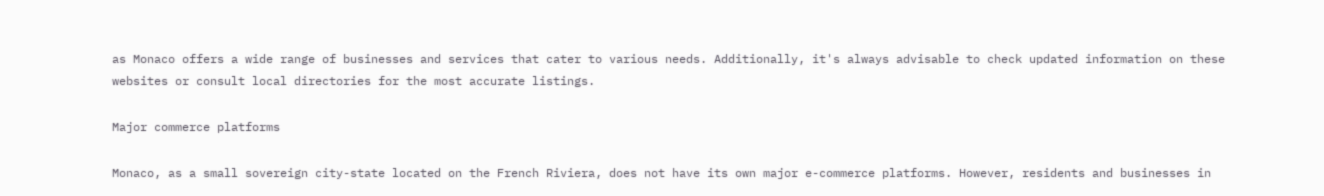as Monaco offers a wide range of businesses and services that cater to various needs. Additionally, it's always advisable to check updated information on these websites or consult local directories for the most accurate listings.

Major commerce platforms

Monaco, as a small sovereign city-state located on the French Riviera, does not have its own major e-commerce platforms. However, residents and businesses in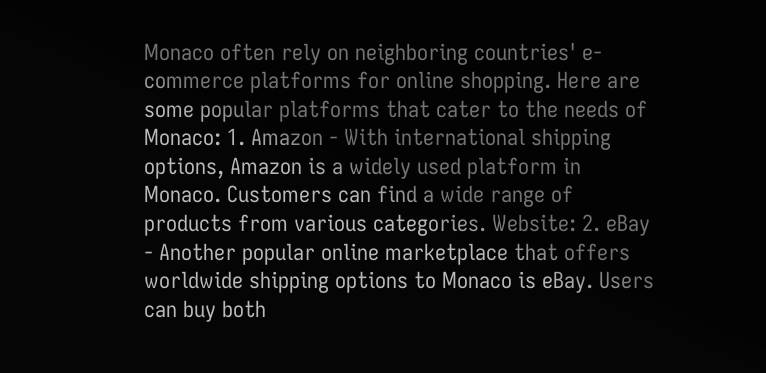Monaco often rely on neighboring countries' e-commerce platforms for online shopping. Here are some popular platforms that cater to the needs of Monaco: 1. Amazon - With international shipping options, Amazon is a widely used platform in Monaco. Customers can find a wide range of products from various categories. Website: 2. eBay - Another popular online marketplace that offers worldwide shipping options to Monaco is eBay. Users can buy both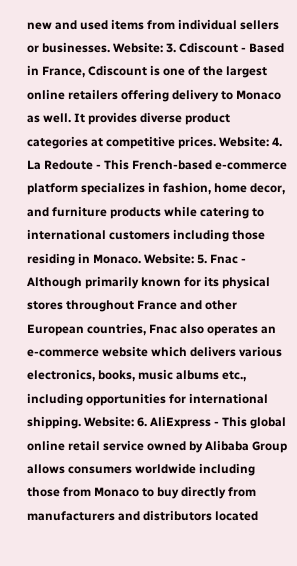new and used items from individual sellers or businesses. Website: 3. Cdiscount - Based in France, Cdiscount is one of the largest online retailers offering delivery to Monaco as well. It provides diverse product categories at competitive prices. Website: 4. La Redoute - This French-based e-commerce platform specializes in fashion, home decor, and furniture products while catering to international customers including those residing in Monaco. Website: 5. Fnac - Although primarily known for its physical stores throughout France and other European countries, Fnac also operates an e-commerce website which delivers various electronics, books, music albums etc., including opportunities for international shipping. Website: 6. AliExpress - This global online retail service owned by Alibaba Group allows consumers worldwide including those from Monaco to buy directly from manufacturers and distributors located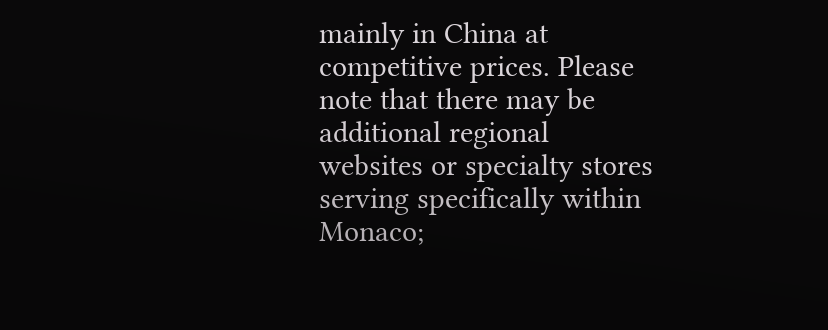mainly in China at competitive prices. Please note that there may be additional regional websites or specialty stores serving specifically within Monaco;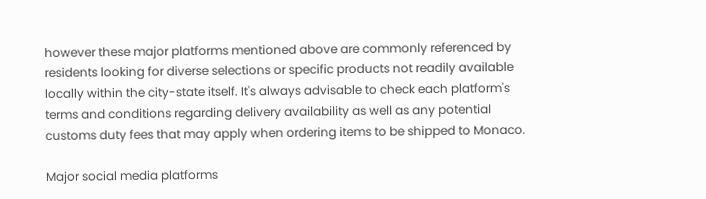however these major platforms mentioned above are commonly referenced by residents looking for diverse selections or specific products not readily available locally within the city-state itself. It's always advisable to check each platform's terms and conditions regarding delivery availability as well as any potential customs duty fees that may apply when ordering items to be shipped to Monaco.

Major social media platforms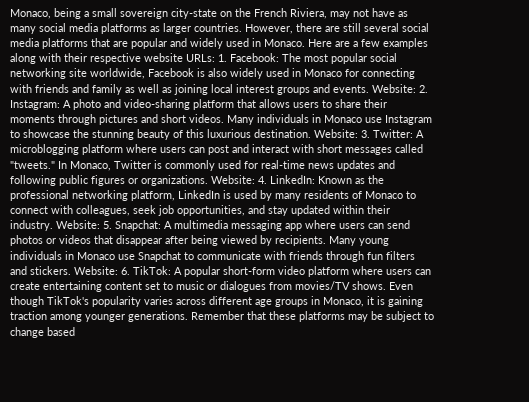Monaco, being a small sovereign city-state on the French Riviera, may not have as many social media platforms as larger countries. However, there are still several social media platforms that are popular and widely used in Monaco. Here are a few examples along with their respective website URLs: 1. Facebook: The most popular social networking site worldwide, Facebook is also widely used in Monaco for connecting with friends and family as well as joining local interest groups and events. Website: 2. Instagram: A photo and video-sharing platform that allows users to share their moments through pictures and short videos. Many individuals in Monaco use Instagram to showcase the stunning beauty of this luxurious destination. Website: 3. Twitter: A microblogging platform where users can post and interact with short messages called "tweets." In Monaco, Twitter is commonly used for real-time news updates and following public figures or organizations. Website: 4. LinkedIn: Known as the professional networking platform, LinkedIn is used by many residents of Monaco to connect with colleagues, seek job opportunities, and stay updated within their industry. Website: 5. Snapchat: A multimedia messaging app where users can send photos or videos that disappear after being viewed by recipients. Many young individuals in Monaco use Snapchat to communicate with friends through fun filters and stickers. Website: 6. TikTok: A popular short-form video platform where users can create entertaining content set to music or dialogues from movies/TV shows. Even though TikTok's popularity varies across different age groups in Monaco, it is gaining traction among younger generations. Remember that these platforms may be subject to change based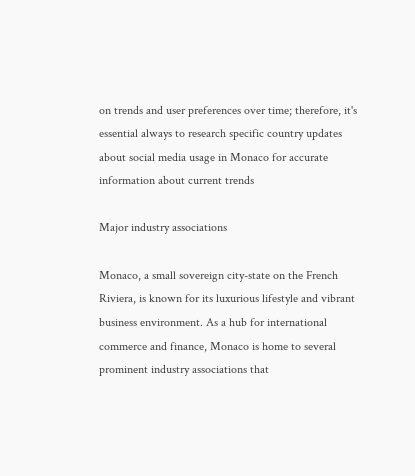on trends and user preferences over time; therefore, it's essential always to research specific country updates about social media usage in Monaco for accurate information about current trends

Major industry associations

Monaco, a small sovereign city-state on the French Riviera, is known for its luxurious lifestyle and vibrant business environment. As a hub for international commerce and finance, Monaco is home to several prominent industry associations that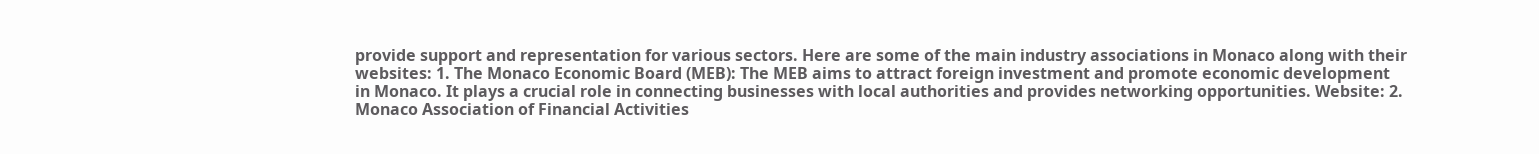provide support and representation for various sectors. Here are some of the main industry associations in Monaco along with their websites: 1. The Monaco Economic Board (MEB): The MEB aims to attract foreign investment and promote economic development in Monaco. It plays a crucial role in connecting businesses with local authorities and provides networking opportunities. Website: 2. Monaco Association of Financial Activities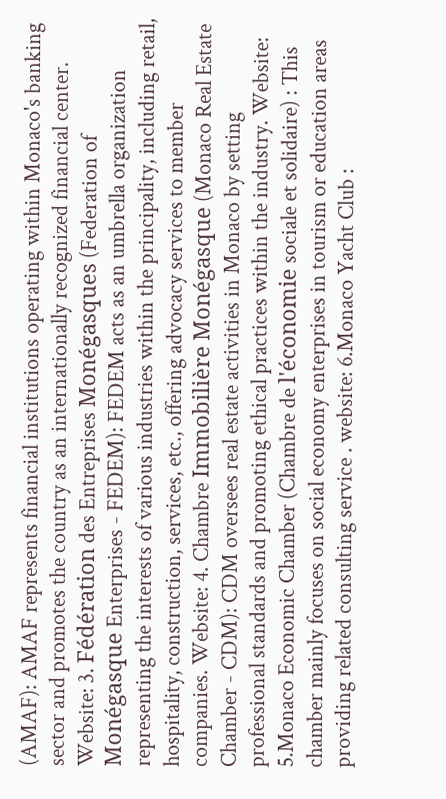(AMAF): AMAF represents financial institutions operating within Monaco's banking sector and promotes the country as an internationally recognized financial center. Website: 3. Fédération des Entreprises Monégasques (Federation of Monégasque Enterprises - FEDEM): FEDEM acts as an umbrella organization representing the interests of various industries within the principality, including retail, hospitality, construction, services, etc., offering advocacy services to member companies. Website: 4. Chambre Immobilière Monégasque (Monaco Real Estate Chamber - CDM): CDM oversees real estate activities in Monaco by setting professional standards and promoting ethical practices within the industry. Website: 5.Monaco Economic Chamber (Chambre de l'économie sociale et solidaire) : This chamber mainly focuses on social economy enterprises in tourism or education areas providing related consulting service . website: 6.Monaco Yacht Club :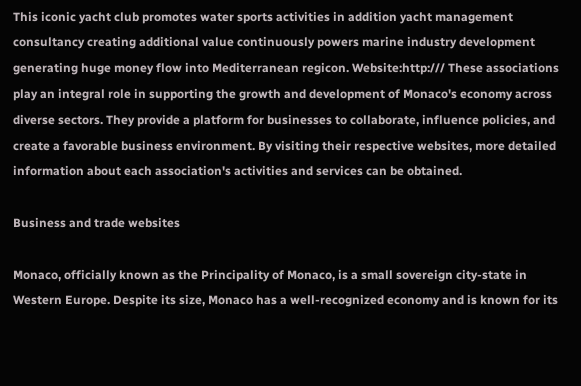This iconic yacht club promotes water sports activities in addition yacht management consultancy creating additional value continuously powers marine industry development generating huge money flow into Mediterranean regicon. Website:http:/// These associations play an integral role in supporting the growth and development of Monaco's economy across diverse sectors. They provide a platform for businesses to collaborate, influence policies, and create a favorable business environment. By visiting their respective websites, more detailed information about each association's activities and services can be obtained.

Business and trade websites

Monaco, officially known as the Principality of Monaco, is a small sovereign city-state in Western Europe. Despite its size, Monaco has a well-recognized economy and is known for its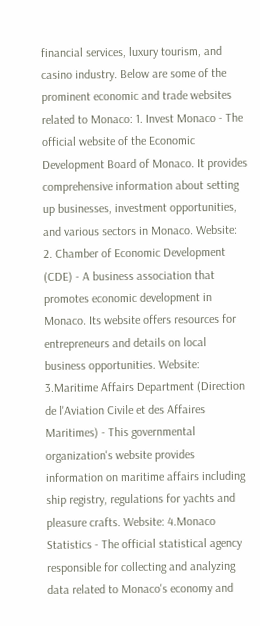financial services, luxury tourism, and casino industry. Below are some of the prominent economic and trade websites related to Monaco: 1. Invest Monaco - The official website of the Economic Development Board of Monaco. It provides comprehensive information about setting up businesses, investment opportunities, and various sectors in Monaco. Website: 2. Chamber of Economic Development (CDE) - A business association that promotes economic development in Monaco. Its website offers resources for entrepreneurs and details on local business opportunities. Website: 3.Maritime Affairs Department (Direction de l'Aviation Civile et des Affaires Maritimes) - This governmental organization's website provides information on maritime affairs including ship registry, regulations for yachts and pleasure crafts. Website: 4.Monaco Statistics - The official statistical agency responsible for collecting and analyzing data related to Monaco's economy and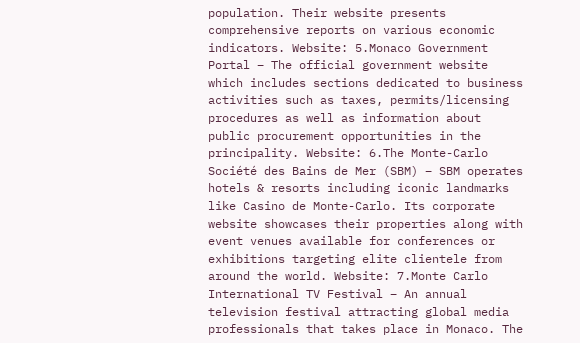population. Their website presents comprehensive reports on various economic indicators. Website: 5.Monaco Government Portal – The official government website which includes sections dedicated to business activities such as taxes, permits/licensing procedures as well as information about public procurement opportunities in the principality. Website: 6.The Monte-Carlo Société des Bains de Mer (SBM) – SBM operates hotels & resorts including iconic landmarks like Casino de Monte-Carlo. Its corporate website showcases their properties along with event venues available for conferences or exhibitions targeting elite clientele from around the world. Website: 7.Monte Carlo International TV Festival – An annual television festival attracting global media professionals that takes place in Monaco. The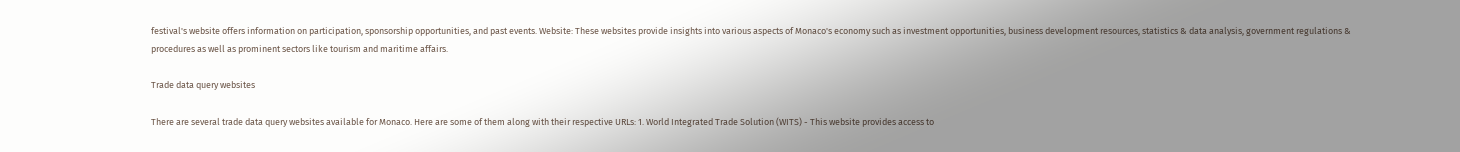festival's website offers information on participation, sponsorship opportunities, and past events. Website: These websites provide insights into various aspects of Monaco's economy such as investment opportunities, business development resources, statistics & data analysis, government regulations & procedures as well as prominent sectors like tourism and maritime affairs.

Trade data query websites

There are several trade data query websites available for Monaco. Here are some of them along with their respective URLs: 1. World Integrated Trade Solution (WITS) - This website provides access to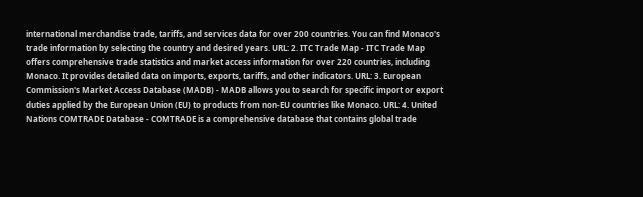international merchandise trade, tariffs, and services data for over 200 countries. You can find Monaco's trade information by selecting the country and desired years. URL: 2. ITC Trade Map - ITC Trade Map offers comprehensive trade statistics and market access information for over 220 countries, including Monaco. It provides detailed data on imports, exports, tariffs, and other indicators. URL: 3. European Commission's Market Access Database (MADB) - MADB allows you to search for specific import or export duties applied by the European Union (EU) to products from non-EU countries like Monaco. URL: 4. United Nations COMTRADE Database - COMTRADE is a comprehensive database that contains global trade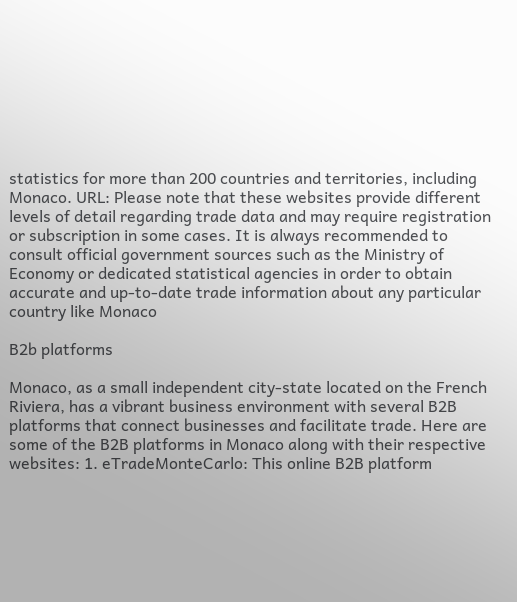statistics for more than 200 countries and territories, including Monaco. URL: Please note that these websites provide different levels of detail regarding trade data and may require registration or subscription in some cases. It is always recommended to consult official government sources such as the Ministry of Economy or dedicated statistical agencies in order to obtain accurate and up-to-date trade information about any particular country like Monaco

B2b platforms

Monaco, as a small independent city-state located on the French Riviera, has a vibrant business environment with several B2B platforms that connect businesses and facilitate trade. Here are some of the B2B platforms in Monaco along with their respective websites: 1. eTradeMonteCarlo: This online B2B platform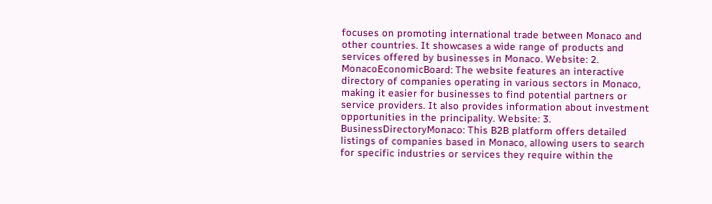focuses on promoting international trade between Monaco and other countries. It showcases a wide range of products and services offered by businesses in Monaco. Website: 2. MonacoEconomicBoard: The website features an interactive directory of companies operating in various sectors in Monaco, making it easier for businesses to find potential partners or service providers. It also provides information about investment opportunities in the principality. Website: 3. BusinessDirectoryMonaco: This B2B platform offers detailed listings of companies based in Monaco, allowing users to search for specific industries or services they require within the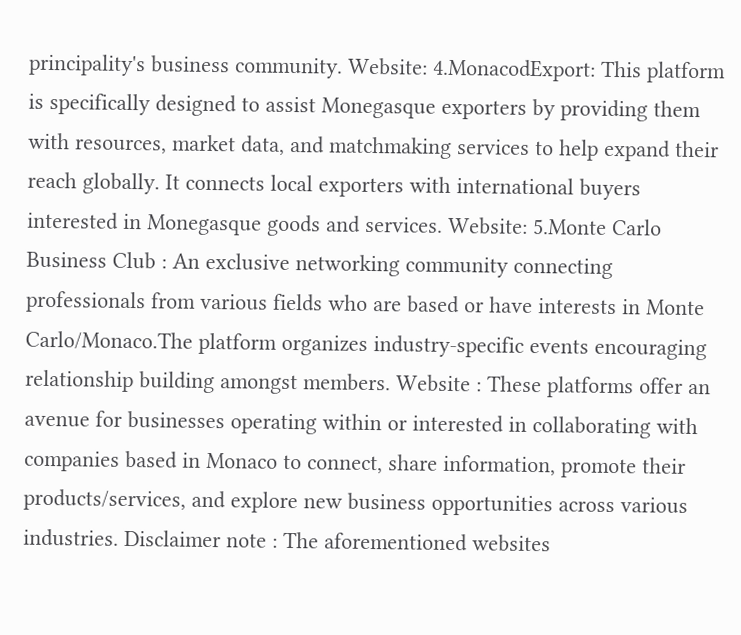principality's business community. Website: 4.MonacodExport: This platform is specifically designed to assist Monegasque exporters by providing them with resources, market data, and matchmaking services to help expand their reach globally. It connects local exporters with international buyers interested in Monegasque goods and services. Website: 5.Monte Carlo Business Club : An exclusive networking community connecting professionals from various fields who are based or have interests in Monte Carlo/Monaco.The platform organizes industry-specific events encouraging relationship building amongst members. Website : These platforms offer an avenue for businesses operating within or interested in collaborating with companies based in Monaco to connect, share information, promote their products/services, and explore new business opportunities across various industries. Disclaimer note : The aforementioned websites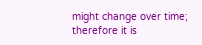might change over time; therefore it is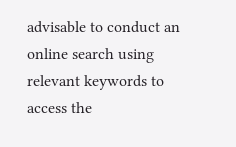advisable to conduct an online search using relevant keywords to access the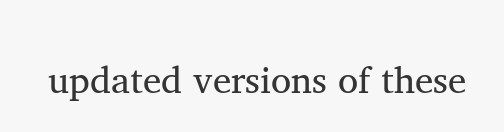updated versions of these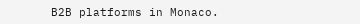B2B platforms in Monaco.